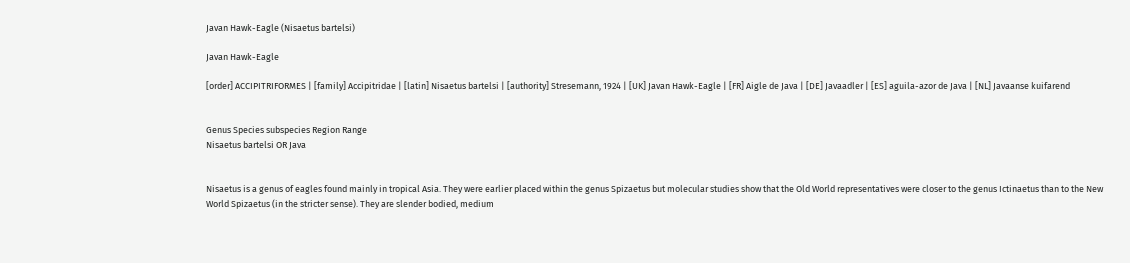Javan Hawk-Eagle (Nisaetus bartelsi)

Javan Hawk-Eagle

[order] ACCIPITRIFORMES | [family] Accipitridae | [latin] Nisaetus bartelsi | [authority] Stresemann, 1924 | [UK] Javan Hawk-Eagle | [FR] Aigle de Java | [DE] Javaadler | [ES] aguila-azor de Java | [NL] Javaanse kuifarend


Genus Species subspecies Region Range
Nisaetus bartelsi OR Java


Nisaetus is a genus of eagles found mainly in tropical Asia. They were earlier placed within the genus Spizaetus but molecular studies show that the Old World representatives were closer to the genus Ictinaetus than to the New World Spizaetus (in the stricter sense). They are slender bodied, medium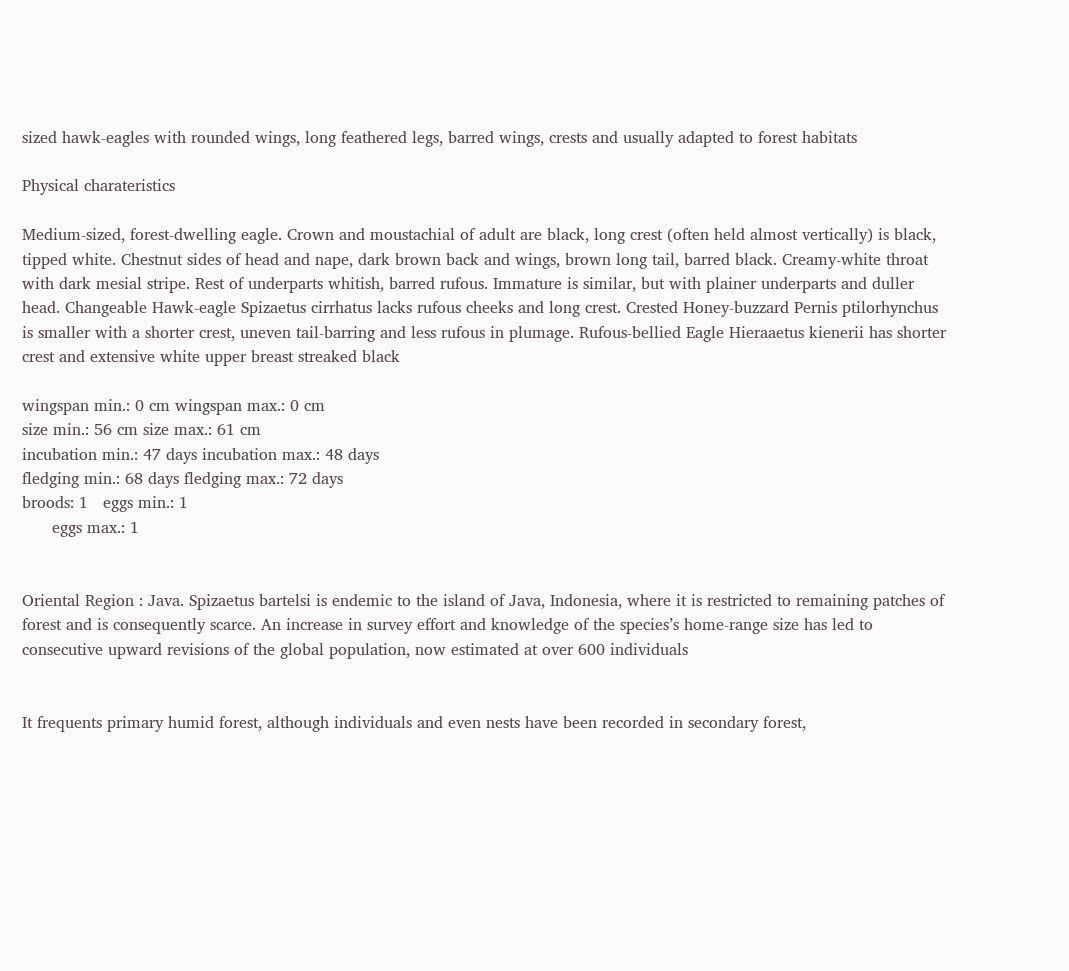sized hawk-eagles with rounded wings, long feathered legs, barred wings, crests and usually adapted to forest habitats

Physical charateristics

Medium-sized, forest-dwelling eagle. Crown and moustachial of adult are black, long crest (often held almost vertically) is black, tipped white. Chestnut sides of head and nape, dark brown back and wings, brown long tail, barred black. Creamy-white throat with dark mesial stripe. Rest of underparts whitish, barred rufous. Immature is similar, but with plainer underparts and duller head. Changeable Hawk-eagle Spizaetus cirrhatus lacks rufous cheeks and long crest. Crested Honey-buzzard Pernis ptilorhynchus is smaller with a shorter crest, uneven tail-barring and less rufous in plumage. Rufous-bellied Eagle Hieraaetus kienerii has shorter crest and extensive white upper breast streaked black

wingspan min.: 0 cm wingspan max.: 0 cm
size min.: 56 cm size max.: 61 cm
incubation min.: 47 days incubation max.: 48 days
fledging min.: 68 days fledging max.: 72 days
broods: 1   eggs min.: 1
      eggs max.: 1


Oriental Region : Java. Spizaetus bartelsi is endemic to the island of Java, Indonesia, where it is restricted to remaining patches of forest and is consequently scarce. An increase in survey effort and knowledge of the species’s home-range size has led to consecutive upward revisions of the global population, now estimated at over 600 individuals


It frequents primary humid forest, although individuals and even nests have been recorded in secondary forest,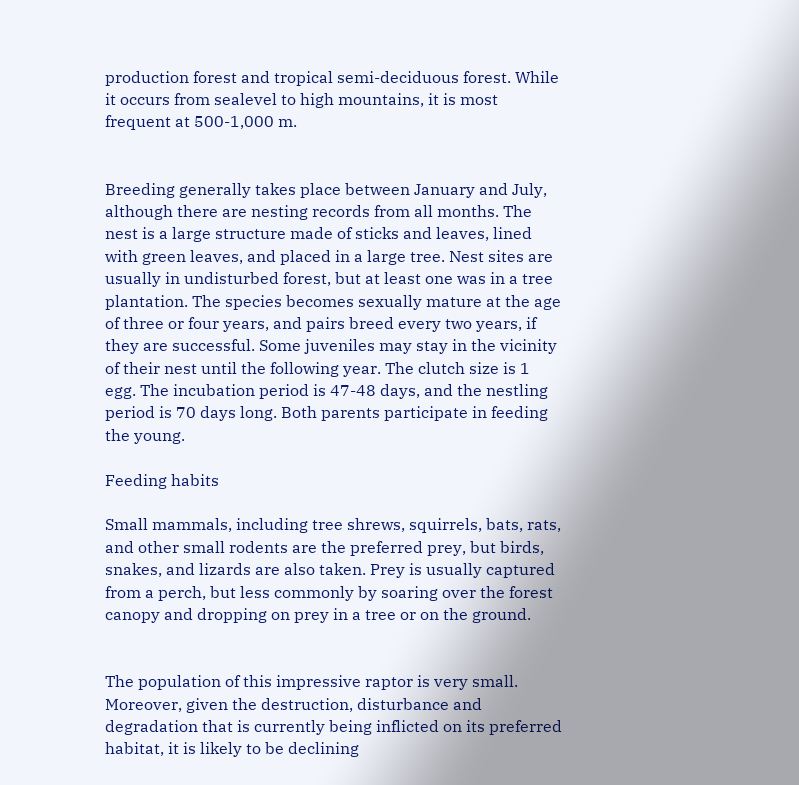production forest and tropical semi-deciduous forest. While it occurs from sealevel to high mountains, it is most frequent at 500-1,000 m.


Breeding generally takes place between January and July, although there are nesting records from all months. The nest is a large structure made of sticks and leaves, lined with green leaves, and placed in a large tree. Nest sites are usually in undisturbed forest, but at least one was in a tree plantation. The species becomes sexually mature at the age of three or four years, and pairs breed every two years, if they are successful. Some juveniles may stay in the vicinity of their nest until the following year. The clutch size is 1 egg. The incubation period is 47-48 days, and the nestling period is 70 days long. Both parents participate in feeding the young.

Feeding habits

Small mammals, including tree shrews, squirrels, bats, rats, and other small rodents are the preferred prey, but birds, snakes, and lizards are also taken. Prey is usually captured from a perch, but less commonly by soaring over the forest canopy and dropping on prey in a tree or on the ground.


The population of this impressive raptor is very small. Moreover, given the destruction, disturbance and degradation that is currently being inflicted on its preferred habitat, it is likely to be declining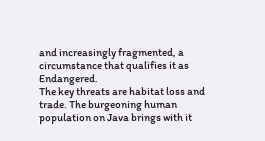and increasingly fragmented, a circumstance that qualifies it as Endangered.
The key threats are habitat loss and trade. The burgeoning human population on Java brings with it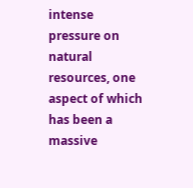intense pressure on natural resources, one aspect of which has been a massive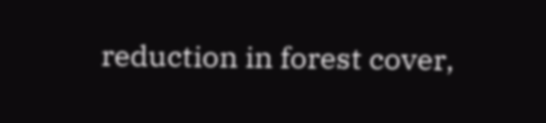reduction in forest cover,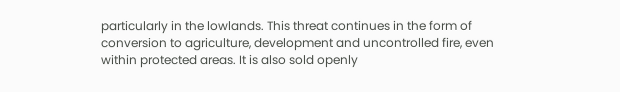particularly in the lowlands. This threat continues in the form of conversion to agriculture, development and uncontrolled fire, even within protected areas. It is also sold openly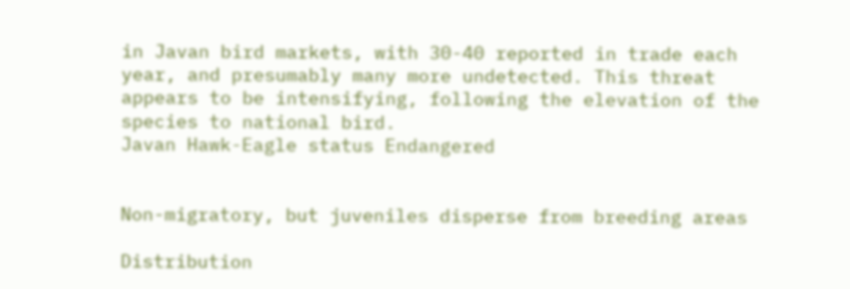in Javan bird markets, with 30-40 reported in trade each year, and presumably many more undetected. This threat appears to be intensifying, following the elevation of the species to national bird.
Javan Hawk-Eagle status Endangered


Non-migratory, but juveniles disperse from breeding areas

Distribution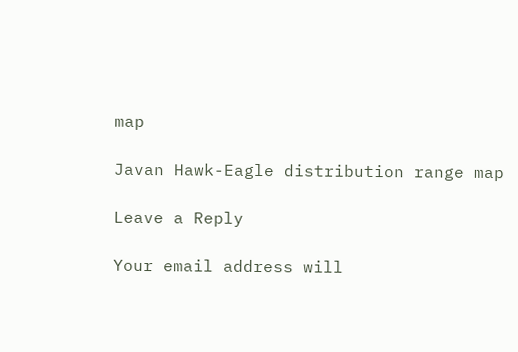map

Javan Hawk-Eagle distribution range map

Leave a Reply

Your email address will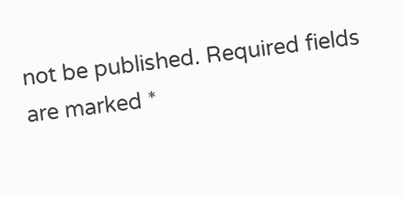not be published. Required fields are marked *